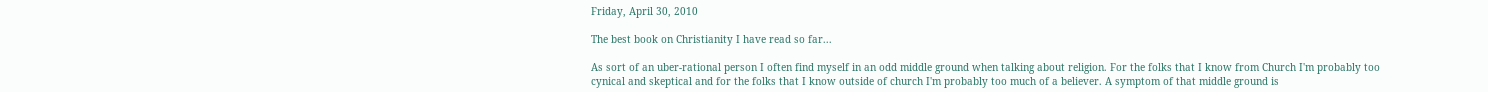Friday, April 30, 2010

The best book on Christianity I have read so far...

As sort of an uber-rational person I often find myself in an odd middle ground when talking about religion. For the folks that I know from Church I'm probably too cynical and skeptical and for the folks that I know outside of church I'm probably too much of a believer. A symptom of that middle ground is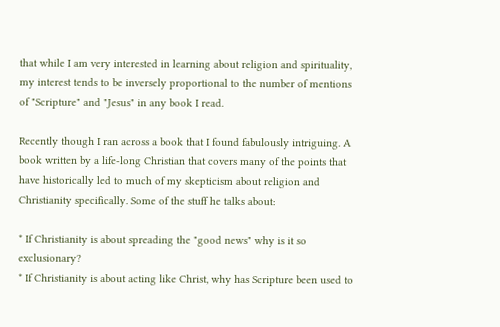that while I am very interested in learning about religion and spirituality, my interest tends to be inversely proportional to the number of mentions of "Scripture" and "Jesus" in any book I read.

Recently though I ran across a book that I found fabulously intriguing. A book written by a life-long Christian that covers many of the points that have historically led to much of my skepticism about religion and Christianity specifically. Some of the stuff he talks about:

* If Christianity is about spreading the "good news" why is it so exclusionary?
* If Christianity is about acting like Christ, why has Scripture been used to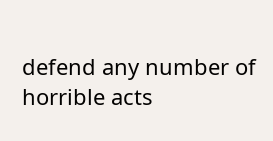defend any number of horrible acts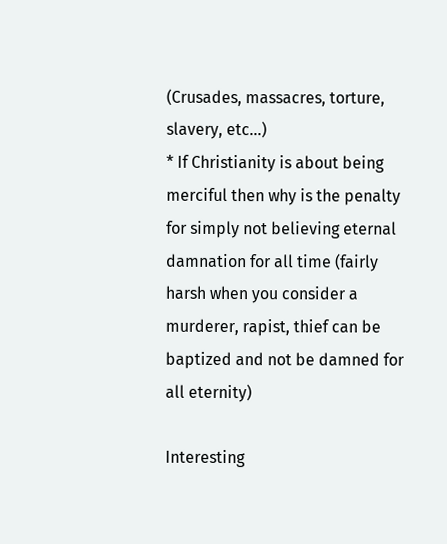(Crusades, massacres, torture, slavery, etc...)
* If Christianity is about being merciful then why is the penalty for simply not believing eternal damnation for all time (fairly harsh when you consider a murderer, rapist, thief can be baptized and not be damned for all eternity)

Interesting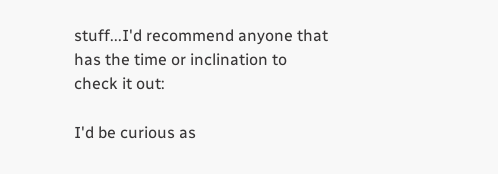stuff...I'd recommend anyone that has the time or inclination to check it out:

I'd be curious as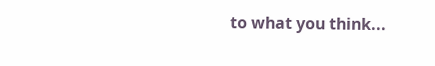to what you think...